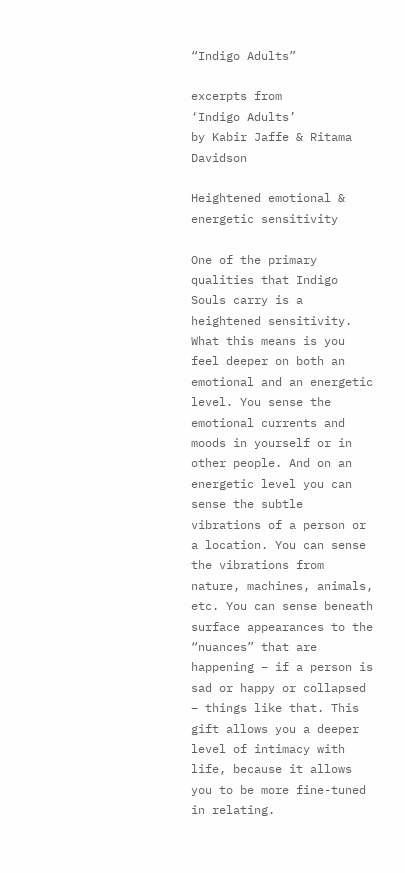“Indigo Adults”

excerpts from
‘Indigo Adults’
by Kabir Jaffe & Ritama Davidson

Heightened emotional & energetic sensitivity

One of the primary qualities that Indigo Souls carry is a heightened sensitivity. What this means is you feel deeper on both an emotional and an energetic level. You sense the emotional currents and moods in yourself or in other people. And on an energetic level you can sense the subtle vibrations of a person or a location. You can sense the vibrations from nature, machines, animals, etc. You can sense beneath surface appearances to the “nuances” that are happening – if a person is sad or happy or collapsed – things like that. This gift allows you a deeper level of intimacy with life, because it allows you to be more fine-tuned in relating.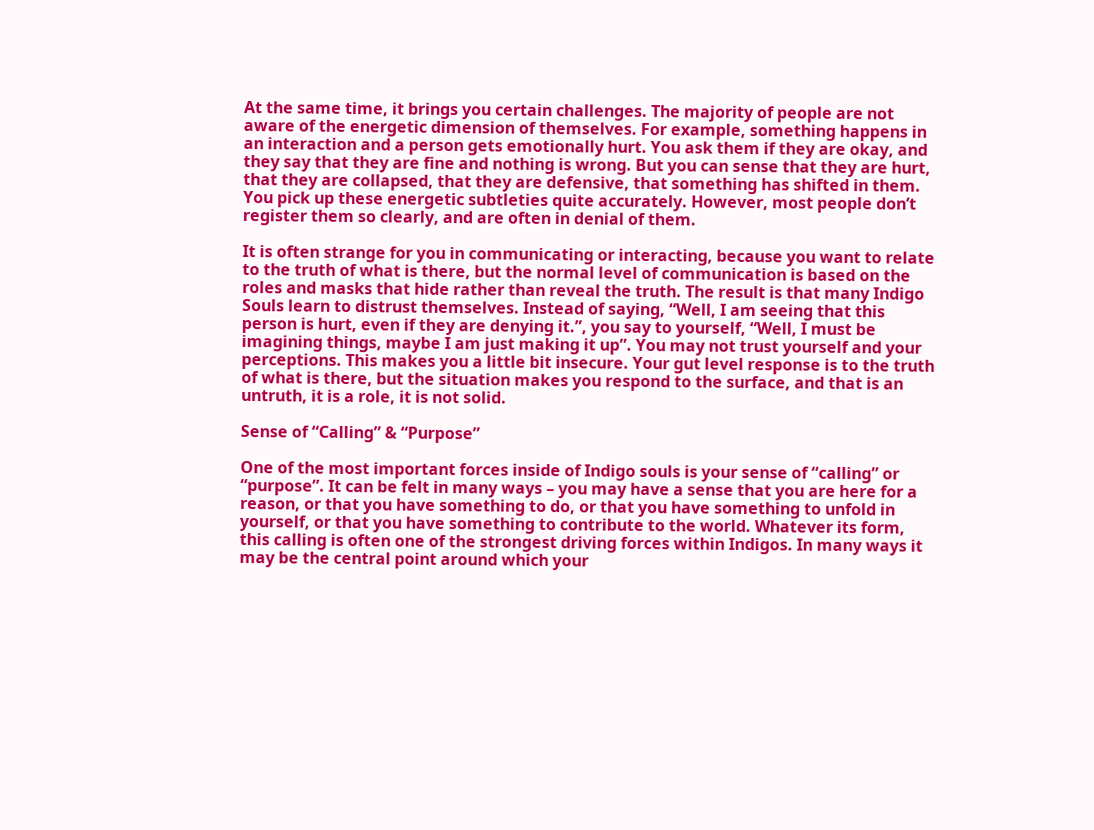At the same time, it brings you certain challenges. The majority of people are not aware of the energetic dimension of themselves. For example, something happens in an interaction and a person gets emotionally hurt. You ask them if they are okay, and they say that they are fine and nothing is wrong. But you can sense that they are hurt, that they are collapsed, that they are defensive, that something has shifted in them. You pick up these energetic subtleties quite accurately. However, most people don’t register them so clearly, and are often in denial of them.

It is often strange for you in communicating or interacting, because you want to relate to the truth of what is there, but the normal level of communication is based on the roles and masks that hide rather than reveal the truth. The result is that many Indigo Souls learn to distrust themselves. Instead of saying, “Well, I am seeing that this person is hurt, even if they are denying it.”, you say to yourself, “Well, I must be imagining things, maybe I am just making it up”. You may not trust yourself and your perceptions. This makes you a little bit insecure. Your gut level response is to the truth of what is there, but the situation makes you respond to the surface, and that is an untruth, it is a role, it is not solid.

Sense of “Calling” & “Purpose”

One of the most important forces inside of Indigo souls is your sense of “calling” or “purpose”. It can be felt in many ways – you may have a sense that you are here for a reason, or that you have something to do, or that you have something to unfold in yourself, or that you have something to contribute to the world. Whatever its form, this calling is often one of the strongest driving forces within Indigos. In many ways it may be the central point around which your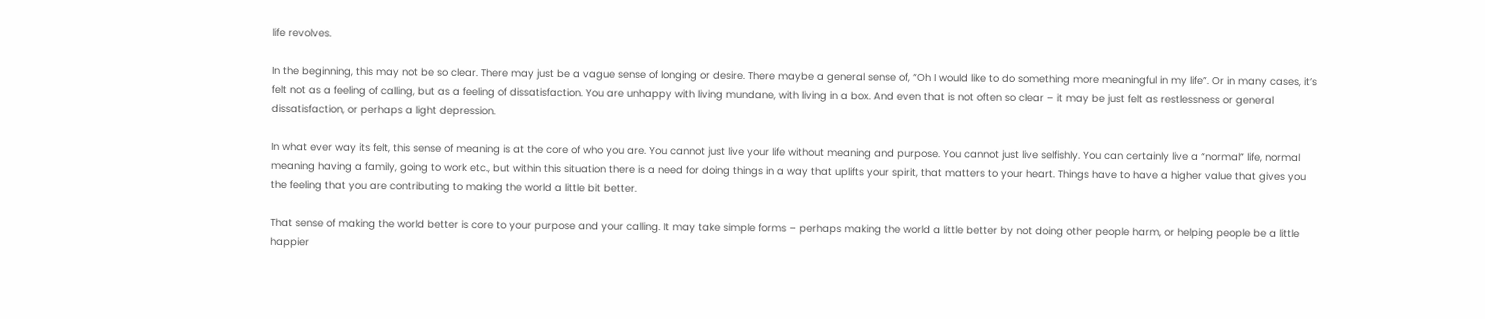life revolves.

In the beginning, this may not be so clear. There may just be a vague sense of longing or desire. There maybe a general sense of, “Oh I would like to do something more meaningful in my life”. Or in many cases, it’s felt not as a feeling of calling, but as a feeling of dissatisfaction. You are unhappy with living mundane, with living in a box. And even that is not often so clear – it may be just felt as restlessness or general dissatisfaction, or perhaps a light depression.

In what ever way its felt, this sense of meaning is at the core of who you are. You cannot just live your life without meaning and purpose. You cannot just live selfishly. You can certainly live a “normal” life, normal meaning having a family, going to work etc., but within this situation there is a need for doing things in a way that uplifts your spirit, that matters to your heart. Things have to have a higher value that gives you the feeling that you are contributing to making the world a little bit better.

That sense of making the world better is core to your purpose and your calling. It may take simple forms – perhaps making the world a little better by not doing other people harm, or helping people be a little happier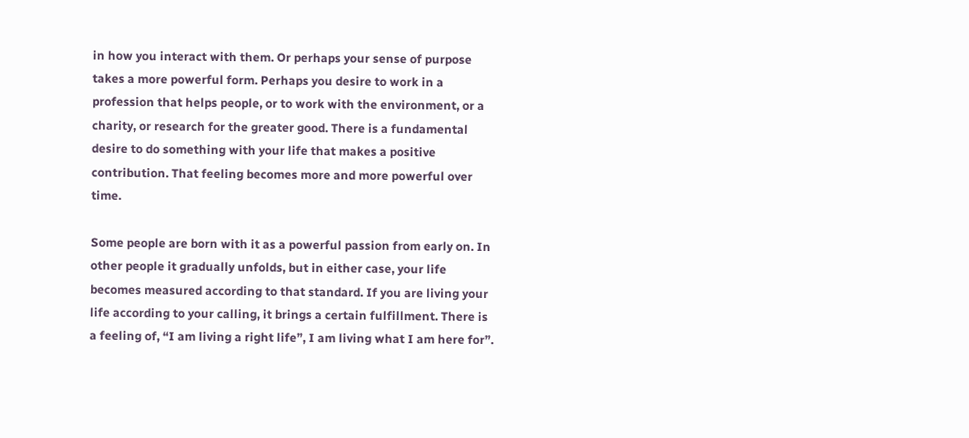in how you interact with them. Or perhaps your sense of purpose takes a more powerful form. Perhaps you desire to work in a profession that helps people, or to work with the environment, or a charity, or research for the greater good. There is a fundamental desire to do something with your life that makes a positive contribution. That feeling becomes more and more powerful over time.

Some people are born with it as a powerful passion from early on. In other people it gradually unfolds, but in either case, your life becomes measured according to that standard. If you are living your life according to your calling, it brings a certain fulfillment. There is a feeling of, “I am living a right life”, I am living what I am here for”.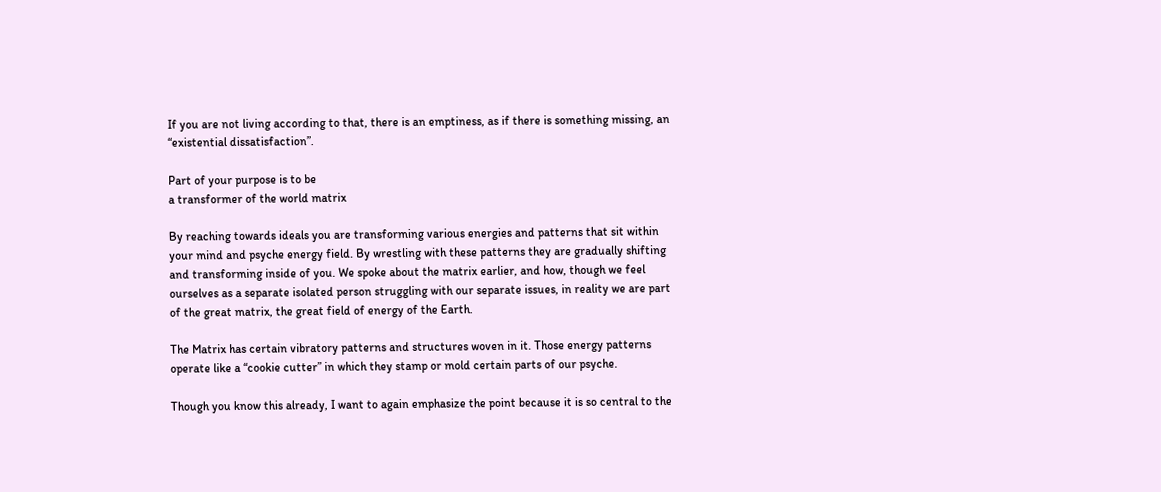If you are not living according to that, there is an emptiness, as if there is something missing, an “existential dissatisfaction”.

Part of your purpose is to be
a transformer of the world matrix

By reaching towards ideals you are transforming various energies and patterns that sit within your mind and psyche energy field. By wrestling with these patterns they are gradually shifting and transforming inside of you. We spoke about the matrix earlier, and how, though we feel ourselves as a separate isolated person struggling with our separate issues, in reality we are part of the great matrix, the great field of energy of the Earth.

The Matrix has certain vibratory patterns and structures woven in it. Those energy patterns operate like a “cookie cutter” in which they stamp or mold certain parts of our psyche.

Though you know this already, I want to again emphasize the point because it is so central to the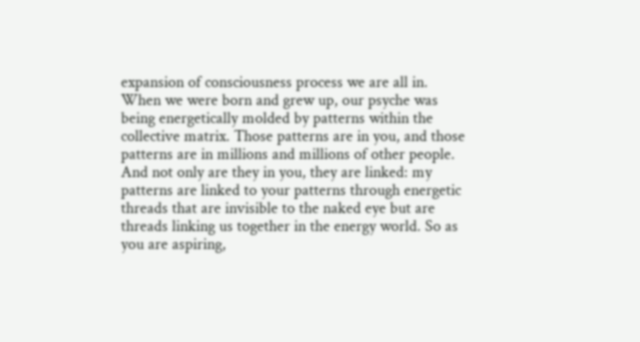expansion of consciousness process we are all in. When we were born and grew up, our psyche was being energetically molded by patterns within the collective matrix. Those patterns are in you, and those patterns are in millions and millions of other people. And not only are they in you, they are linked: my patterns are linked to your patterns through energetic threads that are invisible to the naked eye but are threads linking us together in the energy world. So as you are aspiring,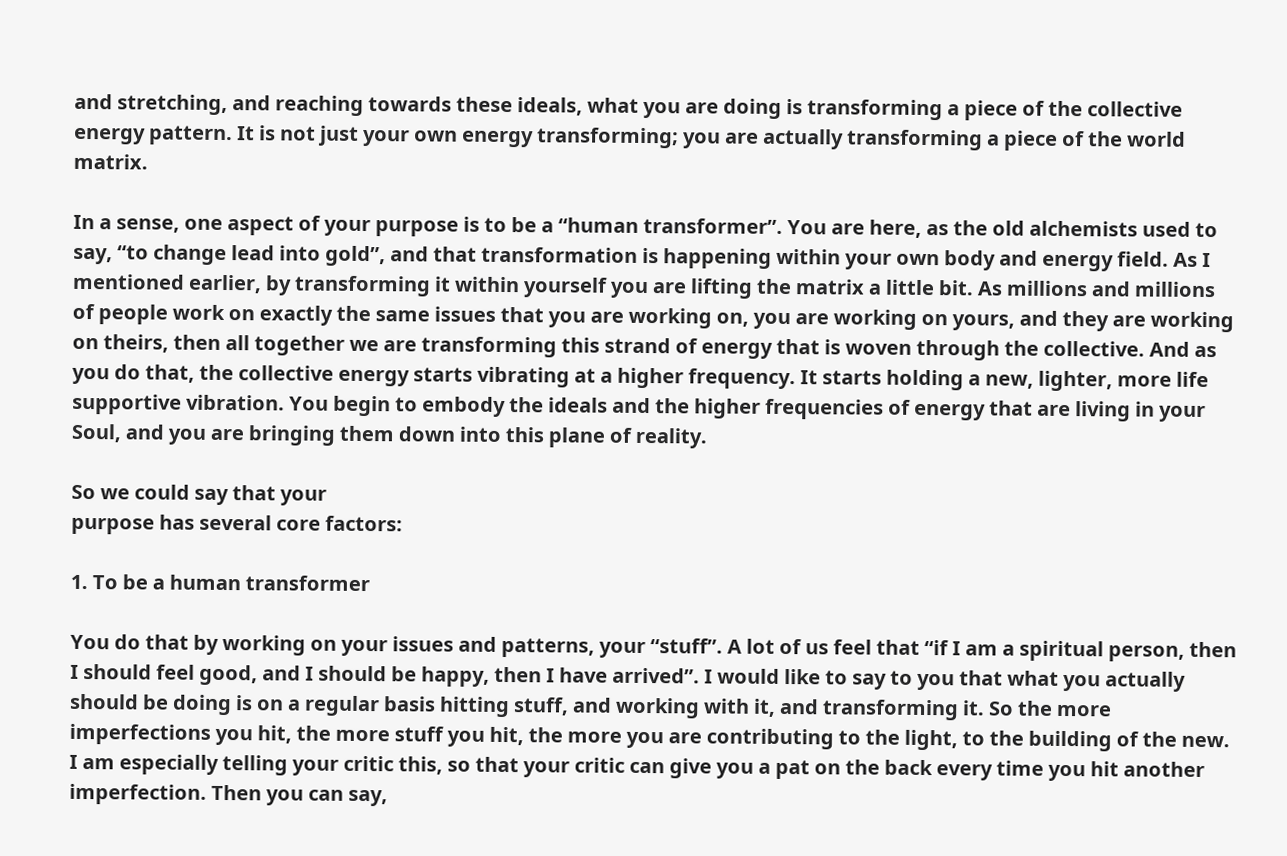and stretching, and reaching towards these ideals, what you are doing is transforming a piece of the collective energy pattern. It is not just your own energy transforming; you are actually transforming a piece of the world matrix.

In a sense, one aspect of your purpose is to be a “human transformer”. You are here, as the old alchemists used to say, “to change lead into gold”, and that transformation is happening within your own body and energy field. As I mentioned earlier, by transforming it within yourself you are lifting the matrix a little bit. As millions and millions of people work on exactly the same issues that you are working on, you are working on yours, and they are working on theirs, then all together we are transforming this strand of energy that is woven through the collective. And as you do that, the collective energy starts vibrating at a higher frequency. It starts holding a new, lighter, more life supportive vibration. You begin to embody the ideals and the higher frequencies of energy that are living in your Soul, and you are bringing them down into this plane of reality.

So we could say that your
purpose has several core factors:

1. To be a human transformer

You do that by working on your issues and patterns, your “stuff”. A lot of us feel that “if I am a spiritual person, then I should feel good, and I should be happy, then I have arrived”. I would like to say to you that what you actually should be doing is on a regular basis hitting stuff, and working with it, and transforming it. So the more imperfections you hit, the more stuff you hit, the more you are contributing to the light, to the building of the new. I am especially telling your critic this, so that your critic can give you a pat on the back every time you hit another imperfection. Then you can say,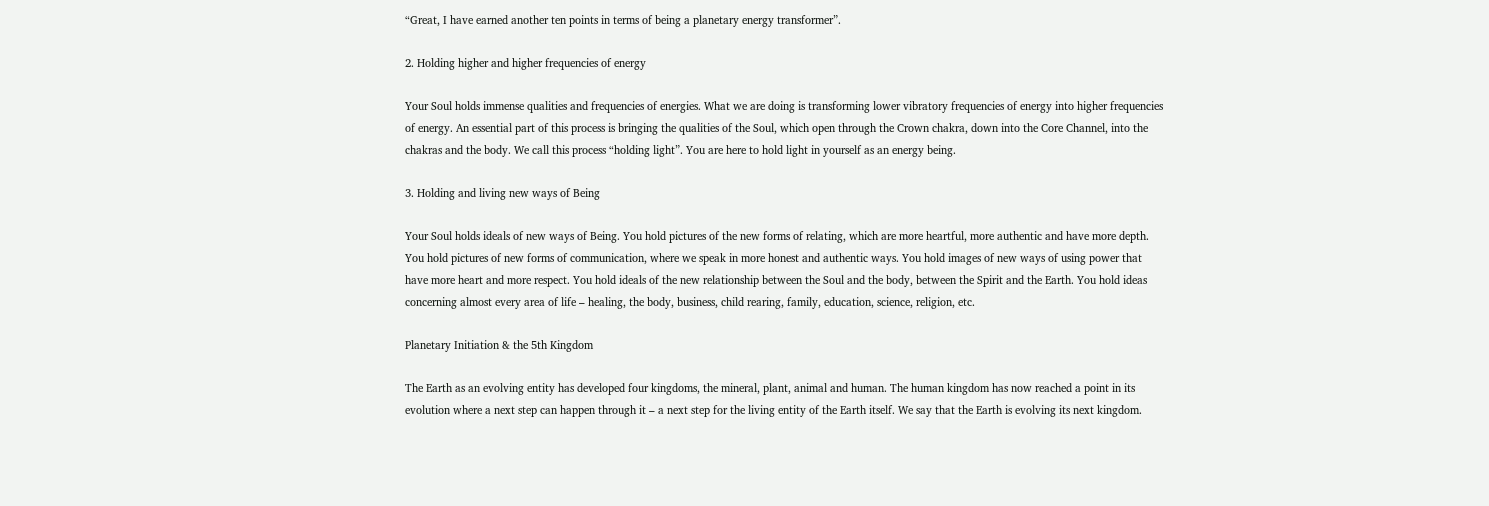“Great, I have earned another ten points in terms of being a planetary energy transformer”.

2. Holding higher and higher frequencies of energy

Your Soul holds immense qualities and frequencies of energies. What we are doing is transforming lower vibratory frequencies of energy into higher frequencies of energy. An essential part of this process is bringing the qualities of the Soul, which open through the Crown chakra, down into the Core Channel, into the chakras and the body. We call this process “holding light”. You are here to hold light in yourself as an energy being.

3. Holding and living new ways of Being

Your Soul holds ideals of new ways of Being. You hold pictures of the new forms of relating, which are more heartful, more authentic and have more depth. You hold pictures of new forms of communication, where we speak in more honest and authentic ways. You hold images of new ways of using power that have more heart and more respect. You hold ideals of the new relationship between the Soul and the body, between the Spirit and the Earth. You hold ideas concerning almost every area of life – healing, the body, business, child rearing, family, education, science, religion, etc.

Planetary Initiation & the 5th Kingdom

The Earth as an evolving entity has developed four kingdoms, the mineral, plant, animal and human. The human kingdom has now reached a point in its evolution where a next step can happen through it – a next step for the living entity of the Earth itself. We say that the Earth is evolving its next kingdom.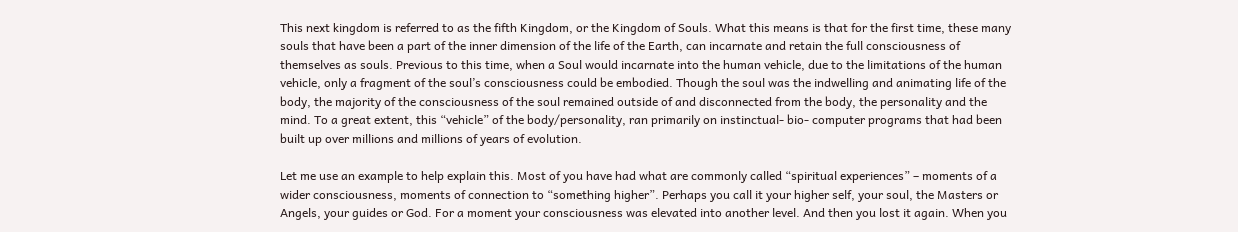This next kingdom is referred to as the fifth Kingdom, or the Kingdom of Souls. What this means is that for the first time, these many souls that have been a part of the inner dimension of the life of the Earth, can incarnate and retain the full consciousness of themselves as souls. Previous to this time, when a Soul would incarnate into the human vehicle, due to the limitations of the human vehicle, only a fragment of the soul’s consciousness could be embodied. Though the soul was the indwelling and animating life of the body, the majority of the consciousness of the soul remained outside of and disconnected from the body, the personality and the mind. To a great extent, this “vehicle” of the body/personality, ran primarily on instinctual- bio- computer programs that had been built up over millions and millions of years of evolution.

Let me use an example to help explain this. Most of you have had what are commonly called “spiritual experiences” – moments of a wider consciousness, moments of connection to “something higher”. Perhaps you call it your higher self, your soul, the Masters or Angels, your guides or God. For a moment your consciousness was elevated into another level. And then you lost it again. When you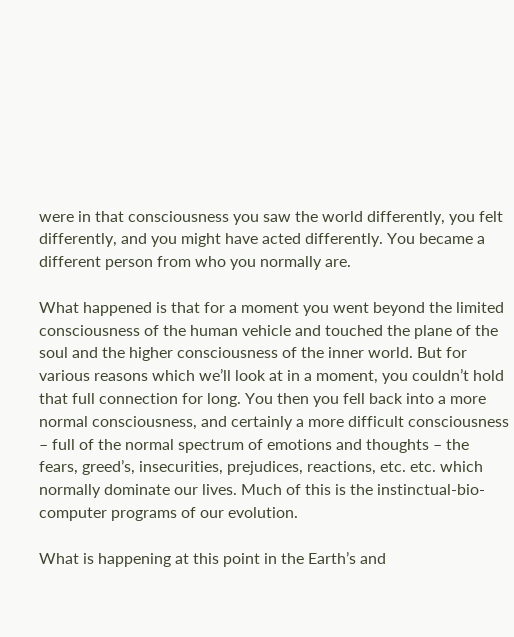were in that consciousness you saw the world differently, you felt differently, and you might have acted differently. You became a different person from who you normally are.

What happened is that for a moment you went beyond the limited consciousness of the human vehicle and touched the plane of the soul and the higher consciousness of the inner world. But for various reasons which we’ll look at in a moment, you couldn’t hold that full connection for long. You then you fell back into a more normal consciousness, and certainly a more difficult consciousness – full of the normal spectrum of emotions and thoughts – the fears, greed’s, insecurities, prejudices, reactions, etc. etc. which normally dominate our lives. Much of this is the instinctual-bio-computer programs of our evolution.

What is happening at this point in the Earth’s and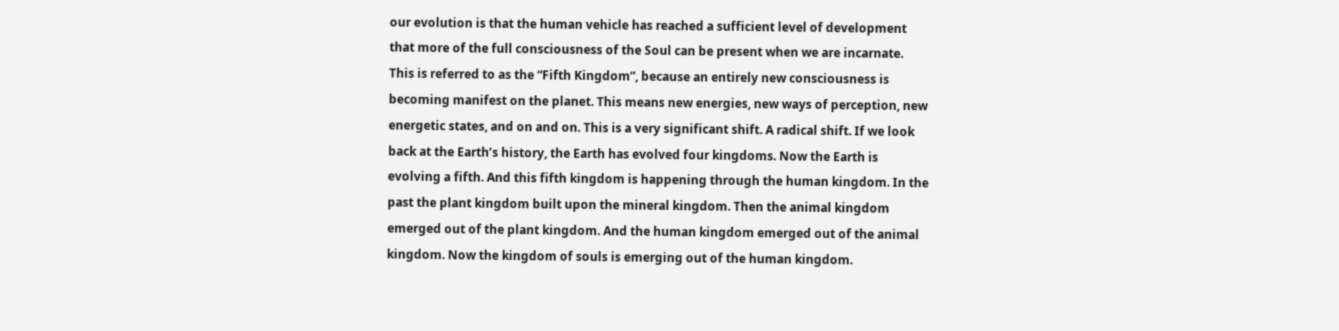our evolution is that the human vehicle has reached a sufficient level of development that more of the full consciousness of the Soul can be present when we are incarnate. This is referred to as the “Fifth Kingdom”, because an entirely new consciousness is becoming manifest on the planet. This means new energies, new ways of perception, new energetic states, and on and on. This is a very significant shift. A radical shift. If we look back at the Earth’s history, the Earth has evolved four kingdoms. Now the Earth is evolving a fifth. And this fifth kingdom is happening through the human kingdom. In the past the plant kingdom built upon the mineral kingdom. Then the animal kingdom emerged out of the plant kingdom. And the human kingdom emerged out of the animal kingdom. Now the kingdom of souls is emerging out of the human kingdom.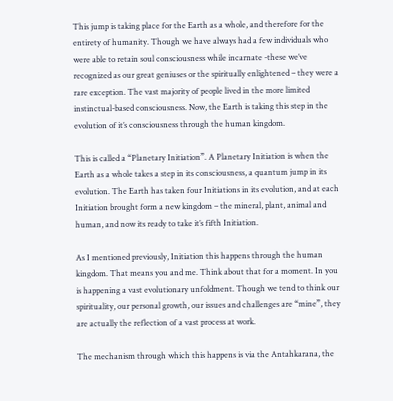This jump is taking place for the Earth as a whole, and therefore for the entirety of humanity. Though we have always had a few individuals who were able to retain soul consciousness while incarnate -these we’ve recognized as our great geniuses or the spiritually enlightened – they were a rare exception. The vast majority of people lived in the more limited instinctual-based consciousness. Now, the Earth is taking this step in the evolution of it’s consciousness through the human kingdom.

This is called a “Planetary Initiation”. A Planetary Initiation is when the Earth as a whole takes a step in its consciousness, a quantum jump in its evolution. The Earth has taken four Initiations in its evolution, and at each Initiation brought form a new kingdom – the mineral, plant, animal and human, and now its ready to take it’s fifth Initiation.

As I mentioned previously, Initiation this happens through the human kingdom. That means you and me. Think about that for a moment. In you is happening a vast evolutionary unfoldment. Though we tend to think our spirituality, our personal growth, our issues and challenges are “mine”, they are actually the reflection of a vast process at work.

The mechanism through which this happens is via the Antahkarana, the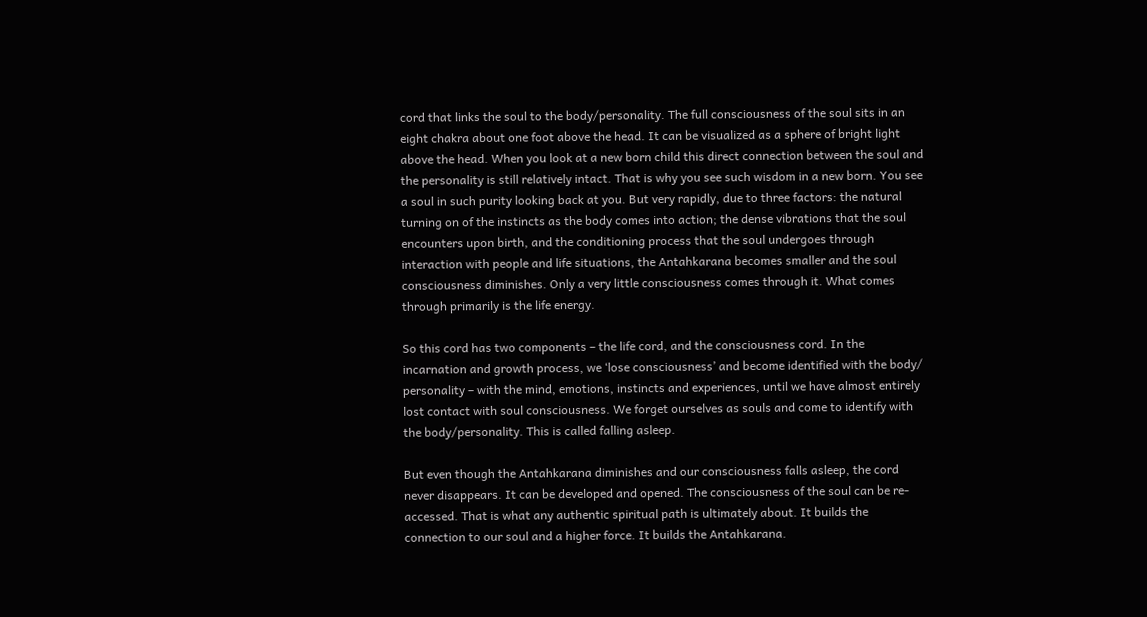cord that links the soul to the body/personality. The full consciousness of the soul sits in an eight chakra about one foot above the head. It can be visualized as a sphere of bright light above the head. When you look at a new born child this direct connection between the soul and the personality is still relatively intact. That is why you see such wisdom in a new born. You see a soul in such purity looking back at you. But very rapidly, due to three factors: the natural turning on of the instincts as the body comes into action; the dense vibrations that the soul encounters upon birth, and the conditioning process that the soul undergoes through interaction with people and life situations, the Antahkarana becomes smaller and the soul consciousness diminishes. Only a very little consciousness comes through it. What comes through primarily is the life energy.

So this cord has two components – the life cord, and the consciousness cord. In the incarnation and growth process, we ‘lose consciousness’ and become identified with the body/ personality – with the mind, emotions, instincts and experiences, until we have almost entirely lost contact with soul consciousness. We forget ourselves as souls and come to identify with the body/personality. This is called falling asleep.

But even though the Antahkarana diminishes and our consciousness falls asleep, the cord never disappears. It can be developed and opened. The consciousness of the soul can be re-accessed. That is what any authentic spiritual path is ultimately about. It builds the connection to our soul and a higher force. It builds the Antahkarana.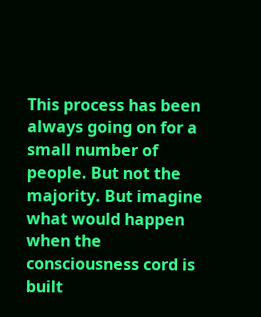This process has been always going on for a small number of people. But not the majority. But imagine what would happen when the consciousness cord is built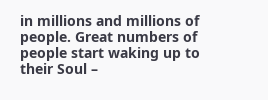in millions and millions of people. Great numbers of people start waking up to their Soul –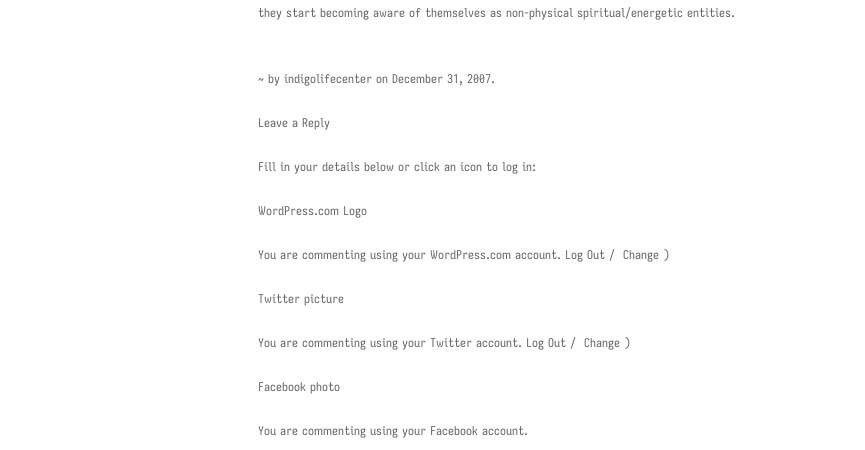they start becoming aware of themselves as non-physical spiritual/energetic entities.


~ by indigolifecenter on December 31, 2007.

Leave a Reply

Fill in your details below or click an icon to log in:

WordPress.com Logo

You are commenting using your WordPress.com account. Log Out /  Change )

Twitter picture

You are commenting using your Twitter account. Log Out /  Change )

Facebook photo

You are commenting using your Facebook account.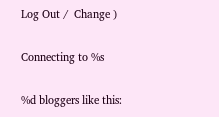Log Out /  Change )

Connecting to %s

%d bloggers like this: